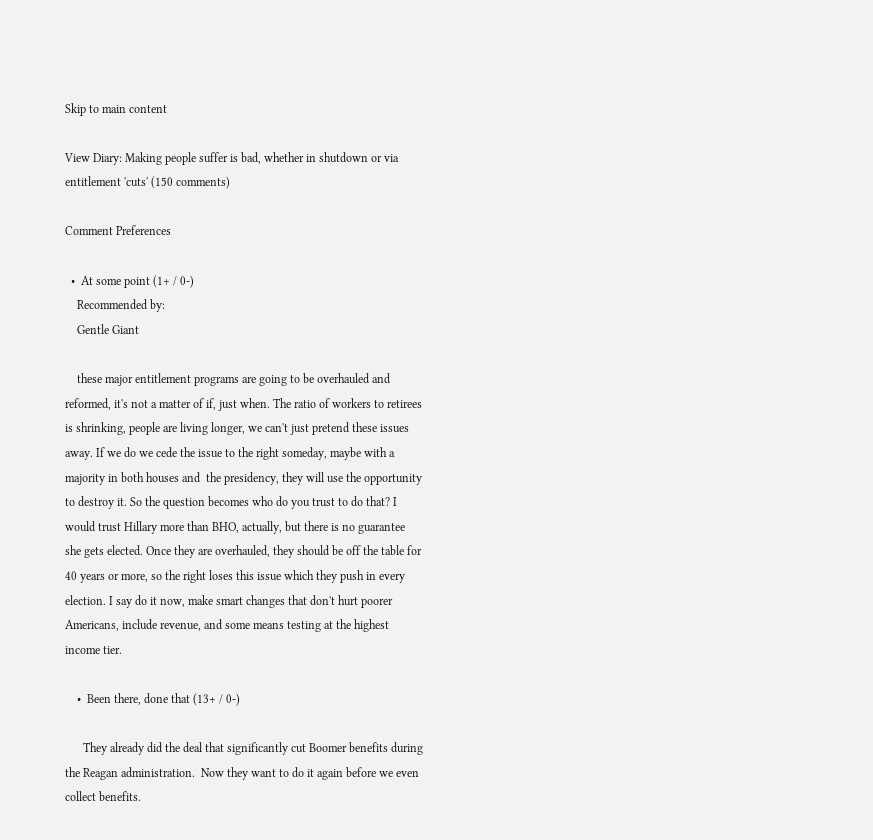Skip to main content

View Diary: Making people suffer is bad, whether in shutdown or via entitlement 'cuts' (150 comments)

Comment Preferences

  •  At some point (1+ / 0-)
    Recommended by:
    Gentle Giant

    these major entitlement programs are going to be overhauled and reformed, it's not a matter of if, just when. The ratio of workers to retirees is shrinking, people are living longer, we can't just pretend these issues away. If we do we cede the issue to the right someday, maybe with a majority in both houses and  the presidency, they will use the opportunity to destroy it. So the question becomes who do you trust to do that? I would trust Hillary more than BHO, actually, but there is no guarantee she gets elected. Once they are overhauled, they should be off the table for 40 years or more, so the right loses this issue which they push in every election. I say do it now, make smart changes that don't hurt poorer Americans, include revenue, and some means testing at the highest income tier.

    •  Been there, done that (13+ / 0-)

      They already did the deal that significantly cut Boomer benefits during the Reagan administration.  Now they want to do it again before we even collect benefits.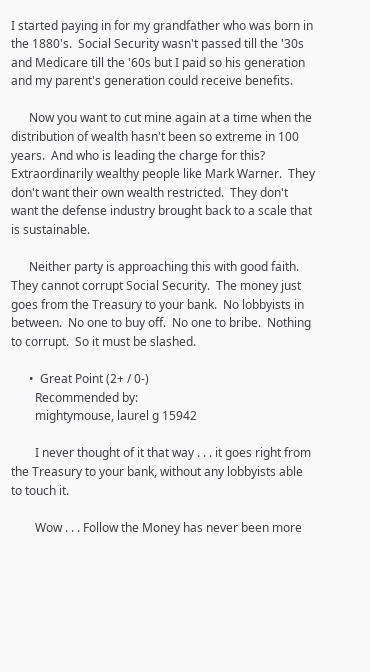I started paying in for my grandfather who was born in the 1880's.  Social Security wasn't passed till the '30s and Medicare till the '60s but I paid so his generation and my parent's generation could receive benefits.

      Now you want to cut mine again at a time when the distribution of wealth hasn't been so extreme in 100 years.  And who is leading the charge for this? Extraordinarily wealthy people like Mark Warner.  They don't want their own wealth restricted.  They don't want the defense industry brought back to a scale that is sustainable.

      Neither party is approaching this with good faith.  They cannot corrupt Social Security.  The money just goes from the Treasury to your bank.  No lobbyists in between.  No one to buy off.  No one to bribe.  Nothing to corrupt.  So it must be slashed.

      •  Great Point (2+ / 0-)
        Recommended by:
        mightymouse, laurel g 15942

        I never thought of it that way . . . it goes right from the Treasury to your bank, without any lobbyists able to touch it.

        Wow . . . Follow the Money has never been more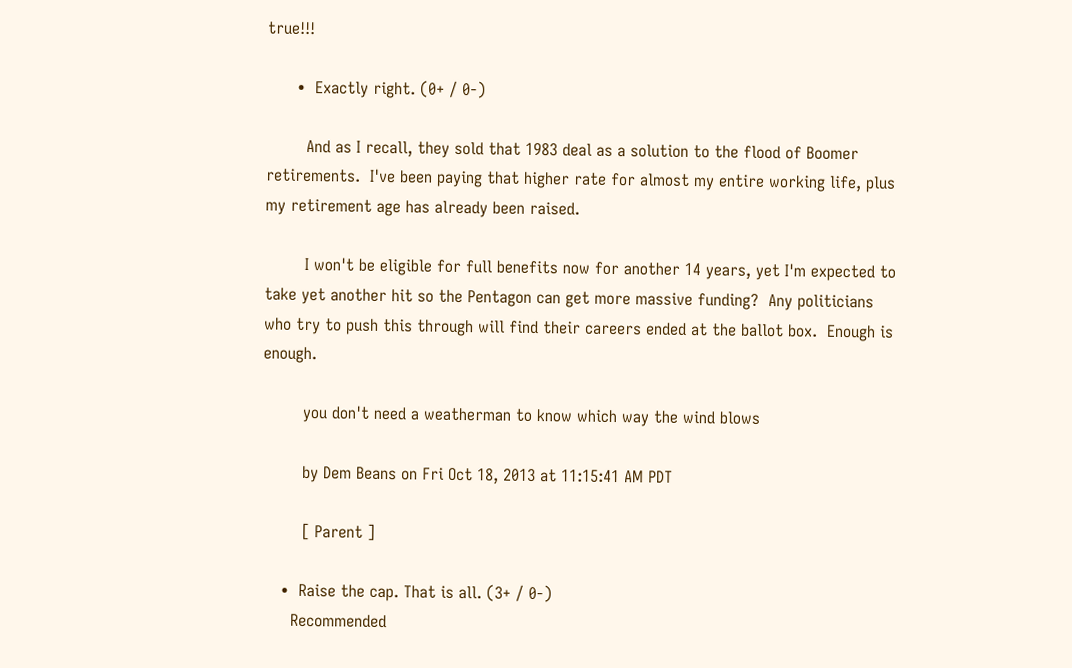true!!!

      •  Exactly right. (0+ / 0-)

        And as I recall, they sold that 1983 deal as a solution to the flood of Boomer retirements.  I've been paying that higher rate for almost my entire working life, plus my retirement age has already been raised.

        I won't be eligible for full benefits now for another 14 years, yet I'm expected to take yet another hit so the Pentagon can get more massive funding?  Any politicians who try to push this through will find their careers ended at the ballot box.  Enough is enough.

        you don't need a weatherman to know which way the wind blows

        by Dem Beans on Fri Oct 18, 2013 at 11:15:41 AM PDT

        [ Parent ]

    •  Raise the cap. That is all. (3+ / 0-)
      Recommended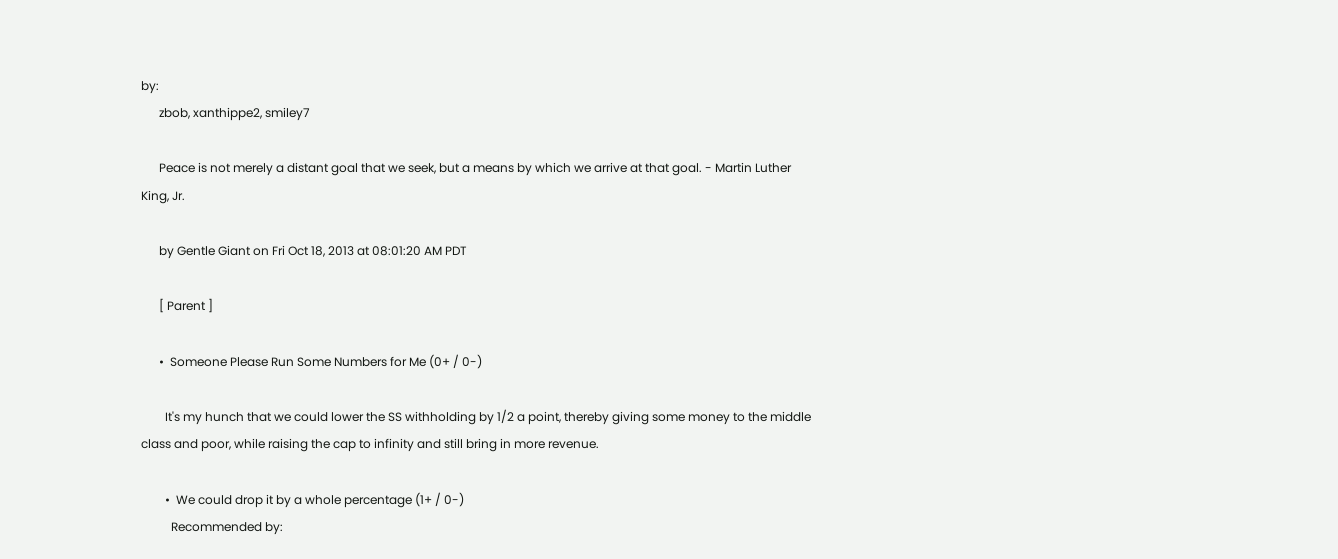by:
      zbob, xanthippe2, smiley7

      Peace is not merely a distant goal that we seek, but a means by which we arrive at that goal. - Martin Luther King, Jr.

      by Gentle Giant on Fri Oct 18, 2013 at 08:01:20 AM PDT

      [ Parent ]

      •  Someone Please Run Some Numbers for Me (0+ / 0-)

        It's my hunch that we could lower the SS withholding by 1/2 a point, thereby giving some money to the middle class and poor, while raising the cap to infinity and still bring in more revenue.

        •  We could drop it by a whole percentage (1+ / 0-)
          Recommended by: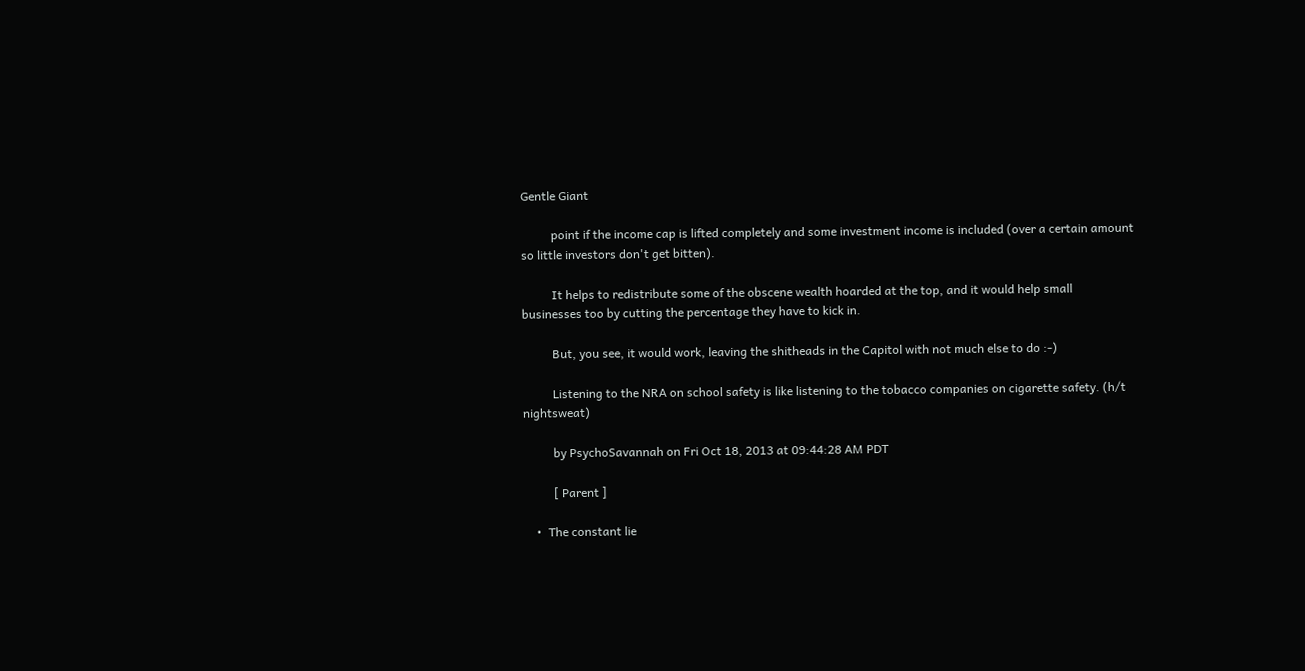Gentle Giant

          point if the income cap is lifted completely and some investment income is included (over a certain amount so little investors don't get bitten).

          It helps to redistribute some of the obscene wealth hoarded at the top, and it would help small businesses too by cutting the percentage they have to kick in.

          But, you see, it would work, leaving the shitheads in the Capitol with not much else to do :-)

          Listening to the NRA on school safety is like listening to the tobacco companies on cigarette safety. (h/t nightsweat)

          by PsychoSavannah on Fri Oct 18, 2013 at 09:44:28 AM PDT

          [ Parent ]

    •  The constant lie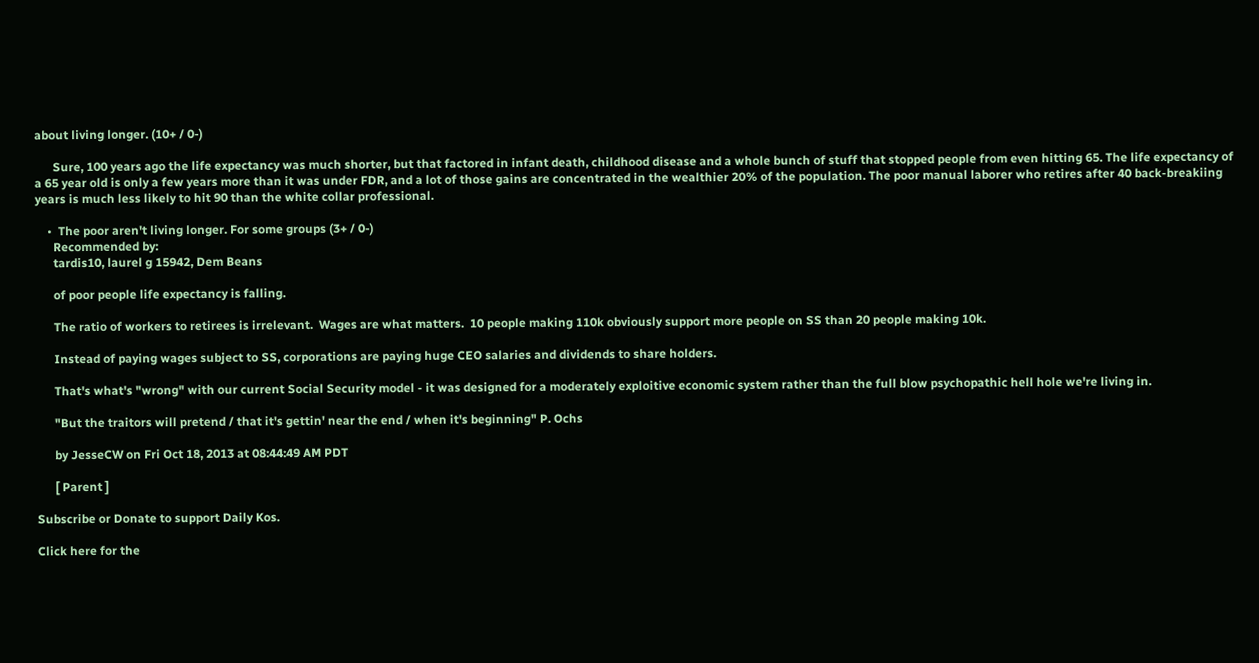about living longer. (10+ / 0-)

      Sure, 100 years ago the life expectancy was much shorter, but that factored in infant death, childhood disease and a whole bunch of stuff that stopped people from even hitting 65. The life expectancy of a 65 year old is only a few years more than it was under FDR, and a lot of those gains are concentrated in the wealthier 20% of the population. The poor manual laborer who retires after 40 back-breakiing years is much less likely to hit 90 than the white collar professional.

    •  The poor aren't living longer. For some groups (3+ / 0-)
      Recommended by:
      tardis10, laurel g 15942, Dem Beans

      of poor people life expectancy is falling.

      The ratio of workers to retirees is irrelevant.  Wages are what matters.  10 people making 110k obviously support more people on SS than 20 people making 10k.

      Instead of paying wages subject to SS, corporations are paying huge CEO salaries and dividends to share holders.

      That's what's "wrong" with our current Social Security model - it was designed for a moderately exploitive economic system rather than the full blow psychopathic hell hole we're living in.

      "But the traitors will pretend / that it's gettin' near the end / when it's beginning" P. Ochs

      by JesseCW on Fri Oct 18, 2013 at 08:44:49 AM PDT

      [ Parent ]

Subscribe or Donate to support Daily Kos.

Click here for the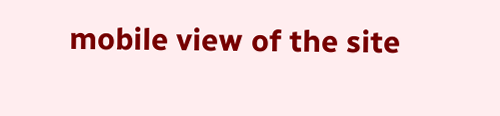mobile view of the site